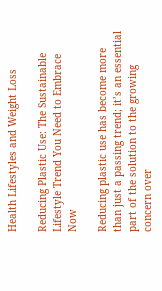Health Lifestyles and Weight Loss

Reducing Plastic Use: The Sustainable Lifestyle Trend You Need to Embrace Now

Reducing plastic use has become more than just a passing trend; it’s an essential part of the solution to the growing concern over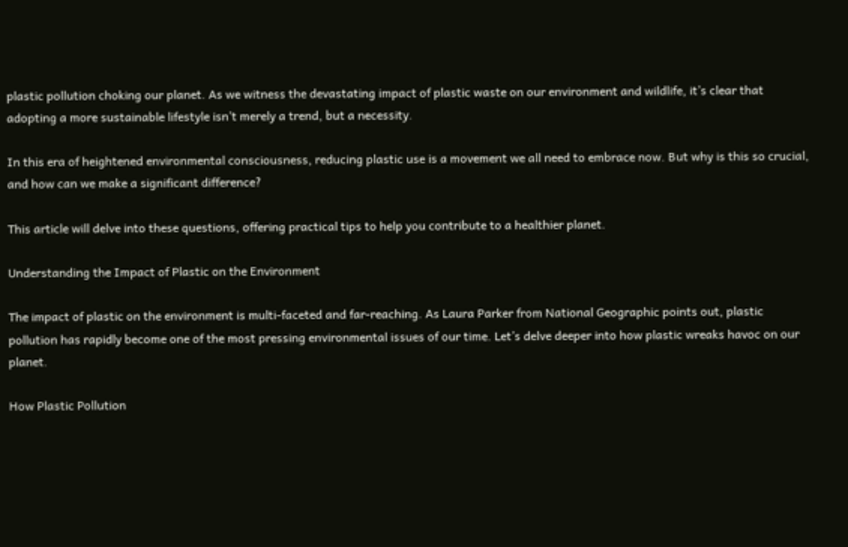plastic pollution choking our planet. As we witness the devastating impact of plastic waste on our environment and wildlife, it’s clear that adopting a more sustainable lifestyle isn’t merely a trend, but a necessity.

In this era of heightened environmental consciousness, reducing plastic use is a movement we all need to embrace now. But why is this so crucial, and how can we make a significant difference?

This article will delve into these questions, offering practical tips to help you contribute to a healthier planet.

Understanding the Impact of Plastic on the Environment

The impact of plastic on the environment is multi-faceted and far-reaching. As Laura Parker from National Geographic points out, plastic pollution has rapidly become one of the most pressing environmental issues of our time. Let’s delve deeper into how plastic wreaks havoc on our planet.

How Plastic Pollution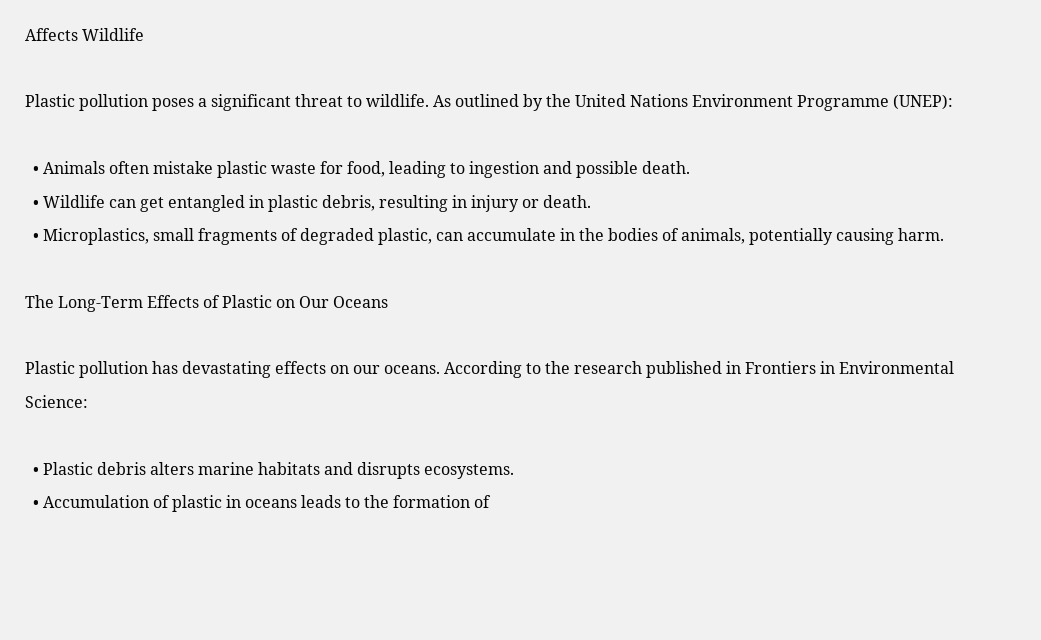Affects Wildlife

Plastic pollution poses a significant threat to wildlife. As outlined by the United Nations Environment Programme (UNEP):

  • Animals often mistake plastic waste for food, leading to ingestion and possible death.
  • Wildlife can get entangled in plastic debris, resulting in injury or death.
  • Microplastics, small fragments of degraded plastic, can accumulate in the bodies of animals, potentially causing harm.

The Long-Term Effects of Plastic on Our Oceans

Plastic pollution has devastating effects on our oceans. According to the research published in Frontiers in Environmental Science:

  • Plastic debris alters marine habitats and disrupts ecosystems.
  • Accumulation of plastic in oceans leads to the formation of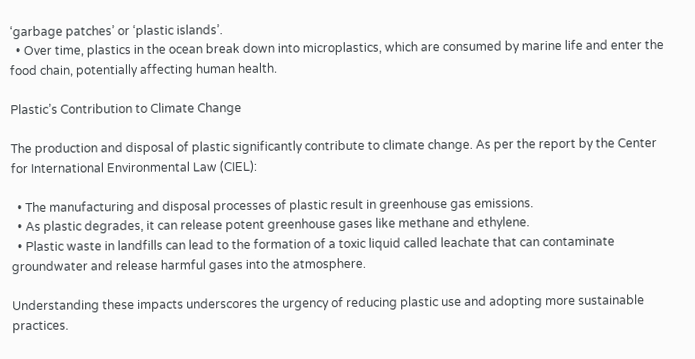‘garbage patches’ or ‘plastic islands’.
  • Over time, plastics in the ocean break down into microplastics, which are consumed by marine life and enter the food chain, potentially affecting human health.

Plastic’s Contribution to Climate Change

The production and disposal of plastic significantly contribute to climate change. As per the report by the Center for International Environmental Law (CIEL):

  • The manufacturing and disposal processes of plastic result in greenhouse gas emissions.
  • As plastic degrades, it can release potent greenhouse gases like methane and ethylene.
  • Plastic waste in landfills can lead to the formation of a toxic liquid called leachate that can contaminate groundwater and release harmful gases into the atmosphere.

Understanding these impacts underscores the urgency of reducing plastic use and adopting more sustainable practices.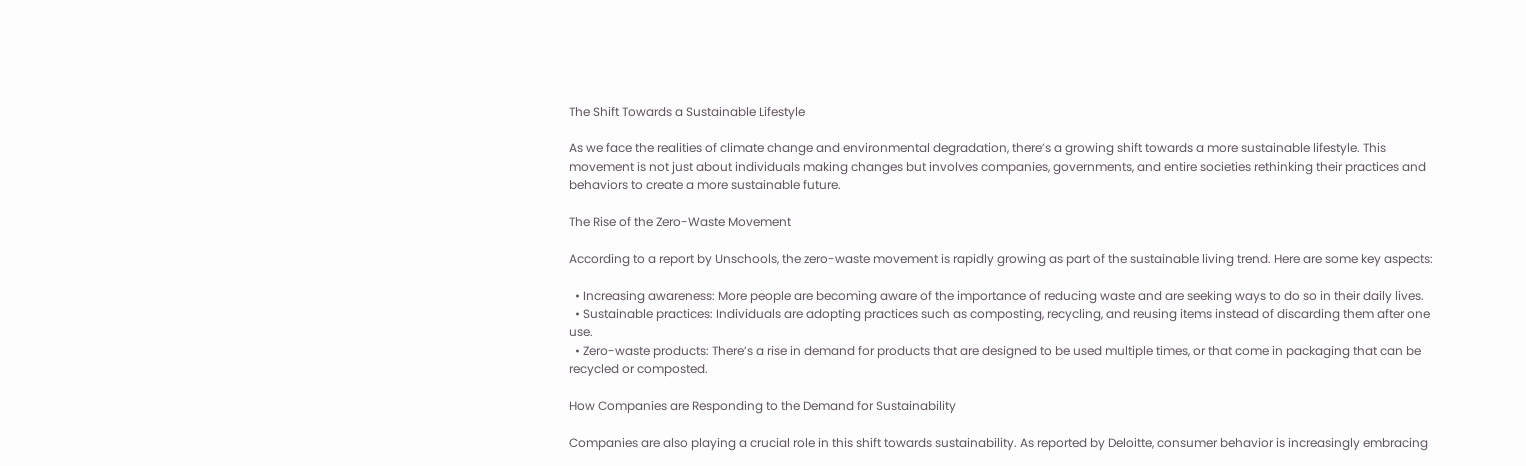The Shift Towards a Sustainable Lifestyle

As we face the realities of climate change and environmental degradation, there’s a growing shift towards a more sustainable lifestyle. This movement is not just about individuals making changes but involves companies, governments, and entire societies rethinking their practices and behaviors to create a more sustainable future.

The Rise of the Zero-Waste Movement

According to a report by Unschools, the zero-waste movement is rapidly growing as part of the sustainable living trend. Here are some key aspects:

  • Increasing awareness: More people are becoming aware of the importance of reducing waste and are seeking ways to do so in their daily lives.
  • Sustainable practices: Individuals are adopting practices such as composting, recycling, and reusing items instead of discarding them after one use.
  • Zero-waste products: There’s a rise in demand for products that are designed to be used multiple times, or that come in packaging that can be recycled or composted.

How Companies are Responding to the Demand for Sustainability

Companies are also playing a crucial role in this shift towards sustainability. As reported by Deloitte, consumer behavior is increasingly embracing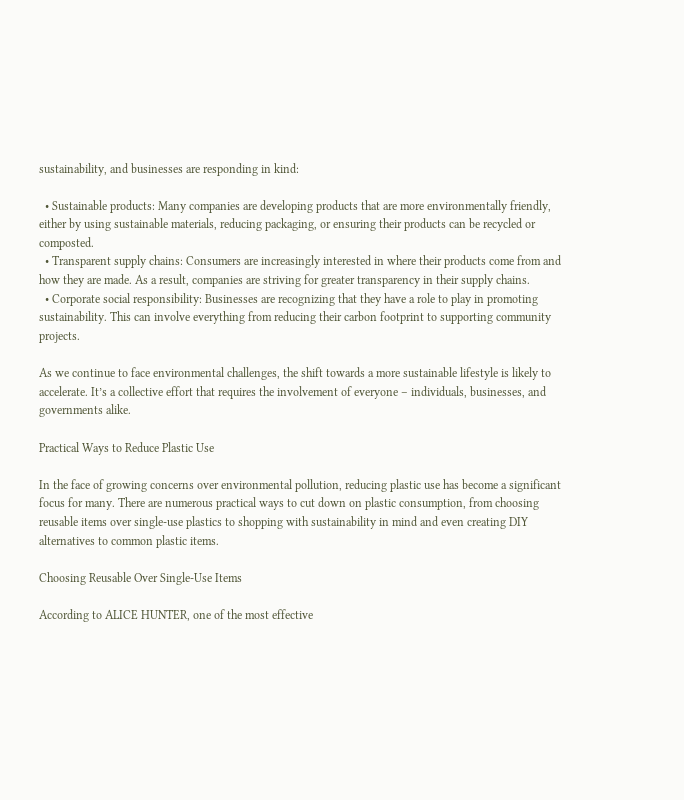sustainability, and businesses are responding in kind:

  • Sustainable products: Many companies are developing products that are more environmentally friendly, either by using sustainable materials, reducing packaging, or ensuring their products can be recycled or composted.
  • Transparent supply chains: Consumers are increasingly interested in where their products come from and how they are made. As a result, companies are striving for greater transparency in their supply chains.
  • Corporate social responsibility: Businesses are recognizing that they have a role to play in promoting sustainability. This can involve everything from reducing their carbon footprint to supporting community projects.

As we continue to face environmental challenges, the shift towards a more sustainable lifestyle is likely to accelerate. It’s a collective effort that requires the involvement of everyone – individuals, businesses, and governments alike.

Practical Ways to Reduce Plastic Use

In the face of growing concerns over environmental pollution, reducing plastic use has become a significant focus for many. There are numerous practical ways to cut down on plastic consumption, from choosing reusable items over single-use plastics to shopping with sustainability in mind and even creating DIY alternatives to common plastic items.

Choosing Reusable Over Single-Use Items

According to ALICE HUNTER, one of the most effective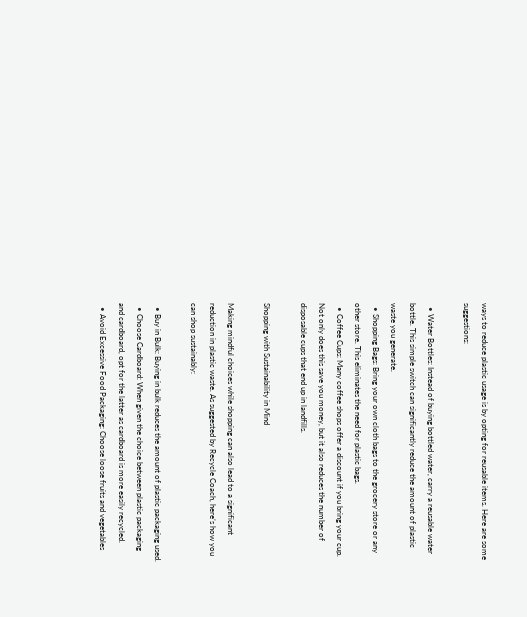ways to reduce plastic usage is by opting for reusable items. Here are some suggestions:

  • Water Bottles: Instead of buying bottled water, carry a reusable water bottle. This simple switch can significantly reduce the amount of plastic waste you generate.
  • Shopping Bags: Bring your own cloth bags to the grocery store or any other store. This eliminates the need for plastic bags.
  • Coffee Cups: Many coffee shops offer a discount if you bring your cup. Not only does this save you money, but it also reduces the number of disposable cups that end up in landfills.

Shopping with Sustainability in Mind

Making mindful choices while shopping can also lead to a significant reduction in plastic waste. As suggested by Recycle Coach, here’s how you can shop sustainably:

  • Buy in Bulk: Buying in bulk reduces the amount of plastic packaging used.
  • Choose Cardboard: When given the choice between plastic packaging and cardboard, opt for the latter as cardboard is more easily recycled.
  • Avoid Excessive Food Packaging: Choose loose fruits and vegetables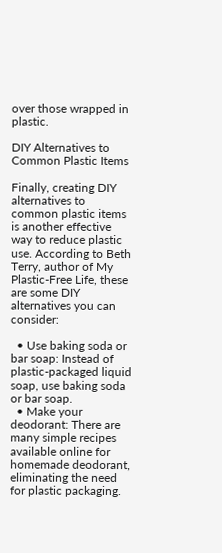over those wrapped in plastic.

DIY Alternatives to Common Plastic Items

Finally, creating DIY alternatives to common plastic items is another effective way to reduce plastic use. According to Beth Terry, author of My Plastic-Free Life, these are some DIY alternatives you can consider:

  • Use baking soda or bar soap: Instead of plastic-packaged liquid soap, use baking soda or bar soap.
  • Make your deodorant: There are many simple recipes available online for homemade deodorant, eliminating the need for plastic packaging.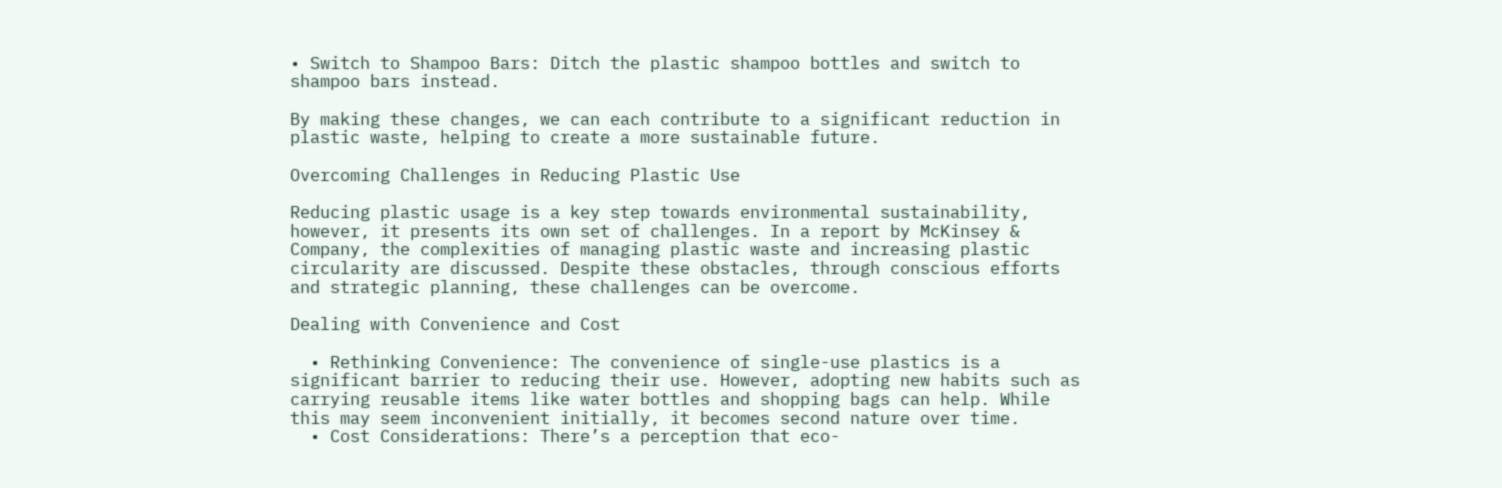• Switch to Shampoo Bars: Ditch the plastic shampoo bottles and switch to shampoo bars instead.

By making these changes, we can each contribute to a significant reduction in plastic waste, helping to create a more sustainable future.

Overcoming Challenges in Reducing Plastic Use

Reducing plastic usage is a key step towards environmental sustainability, however, it presents its own set of challenges. In a report by McKinsey & Company, the complexities of managing plastic waste and increasing plastic circularity are discussed. Despite these obstacles, through conscious efforts and strategic planning, these challenges can be overcome.

Dealing with Convenience and Cost

  • Rethinking Convenience: The convenience of single-use plastics is a significant barrier to reducing their use. However, adopting new habits such as carrying reusable items like water bottles and shopping bags can help. While this may seem inconvenient initially, it becomes second nature over time.
  • Cost Considerations: There’s a perception that eco-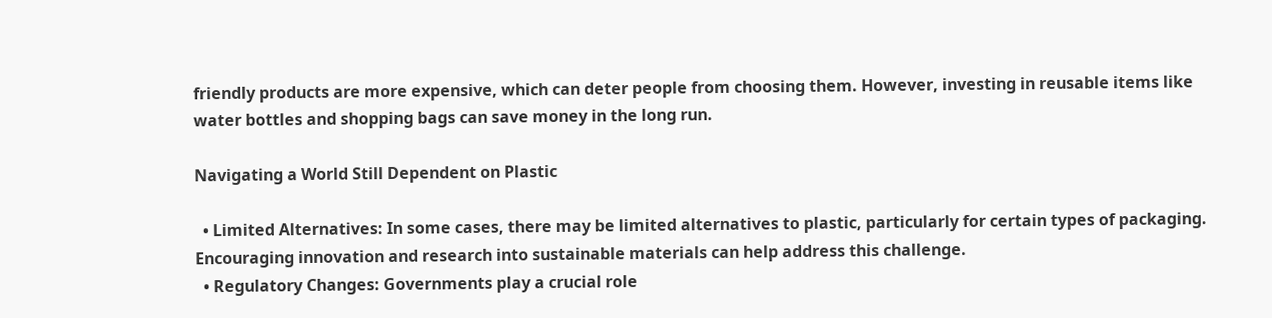friendly products are more expensive, which can deter people from choosing them. However, investing in reusable items like water bottles and shopping bags can save money in the long run.

Navigating a World Still Dependent on Plastic

  • Limited Alternatives: In some cases, there may be limited alternatives to plastic, particularly for certain types of packaging. Encouraging innovation and research into sustainable materials can help address this challenge.
  • Regulatory Changes: Governments play a crucial role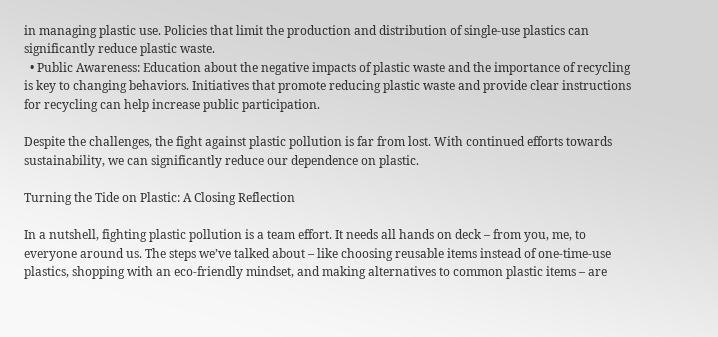in managing plastic use. Policies that limit the production and distribution of single-use plastics can significantly reduce plastic waste.
  • Public Awareness: Education about the negative impacts of plastic waste and the importance of recycling is key to changing behaviors. Initiatives that promote reducing plastic waste and provide clear instructions for recycling can help increase public participation.

Despite the challenges, the fight against plastic pollution is far from lost. With continued efforts towards sustainability, we can significantly reduce our dependence on plastic.

Turning the Tide on Plastic: A Closing Reflection

In a nutshell, fighting plastic pollution is a team effort. It needs all hands on deck – from you, me, to everyone around us. The steps we’ve talked about – like choosing reusable items instead of one-time-use plastics, shopping with an eco-friendly mindset, and making alternatives to common plastic items – are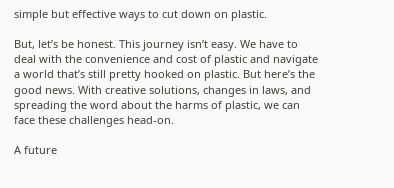simple but effective ways to cut down on plastic.

But, let’s be honest. This journey isn’t easy. We have to deal with the convenience and cost of plastic and navigate a world that’s still pretty hooked on plastic. But here’s the good news. With creative solutions, changes in laws, and spreading the word about the harms of plastic, we can face these challenges head-on.

A future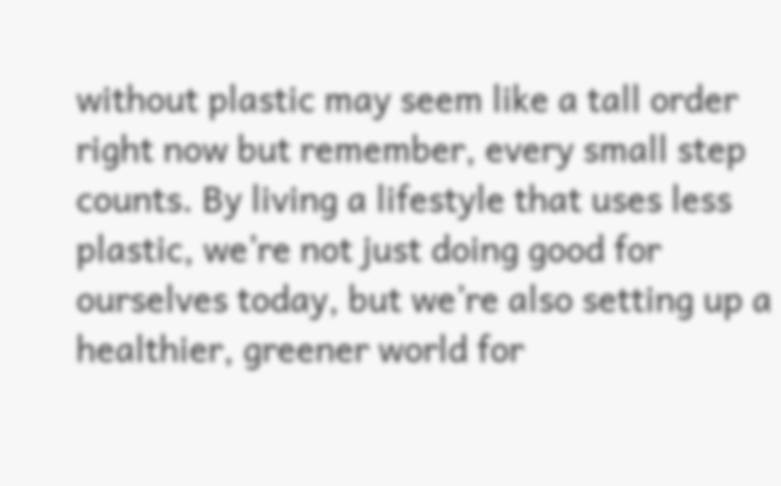without plastic may seem like a tall order right now but remember, every small step counts. By living a lifestyle that uses less plastic, we’re not just doing good for ourselves today, but we’re also setting up a healthier, greener world for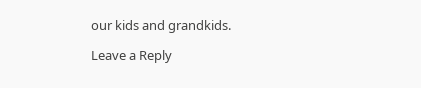our kids and grandkids.

Leave a Reply